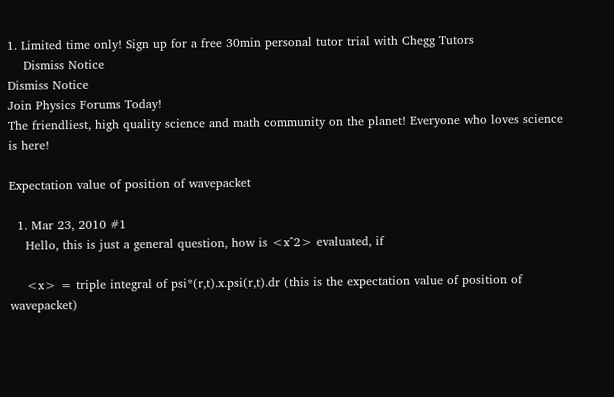1. Limited time only! Sign up for a free 30min personal tutor trial with Chegg Tutors
    Dismiss Notice
Dismiss Notice
Join Physics Forums Today!
The friendliest, high quality science and math community on the planet! Everyone who loves science is here!

Expectation value of position of wavepacket

  1. Mar 23, 2010 #1
    Hello, this is just a general question, how is <x^2> evaluated, if

    <x> = triple integral of psi*(r,t).x.psi(r,t).dr (this is the expectation value of position of wavepacket)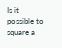Is it possible to square a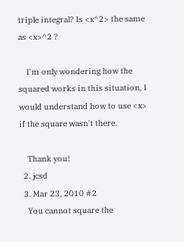triple integral? Is <x^2> the same as <x>^2 ?

    I'm only wondering how the squared works in this situation, I would understand how to use <x> if the square wasn't there.

    Thank you!
  2. jcsd
  3. Mar 23, 2010 #2
    You cannot square the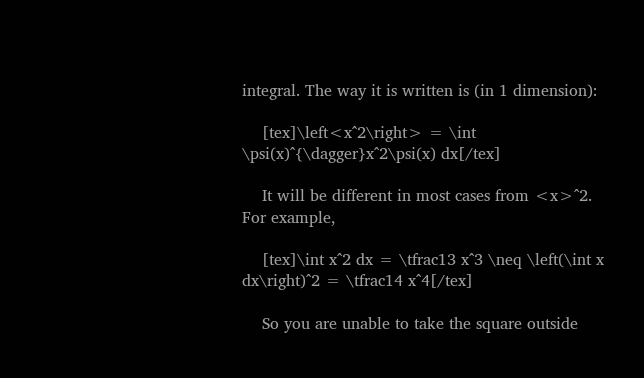integral. The way it is written is (in 1 dimension):

    [tex]\left<x^2\right> = \int \psi(x)^{\dagger}x^2\psi(x) dx[/tex]

    It will be different in most cases from <x>^2. For example,

    [tex]\int x^2 dx = \tfrac13 x^3 \neq \left(\int x dx\right)^2 = \tfrac14 x^4[/tex]

    So you are unable to take the square outside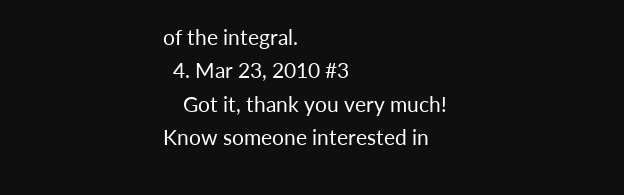of the integral.
  4. Mar 23, 2010 #3
    Got it, thank you very much!
Know someone interested in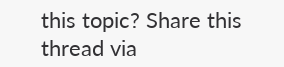this topic? Share this thread via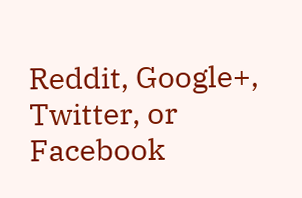Reddit, Google+, Twitter, or Facebook